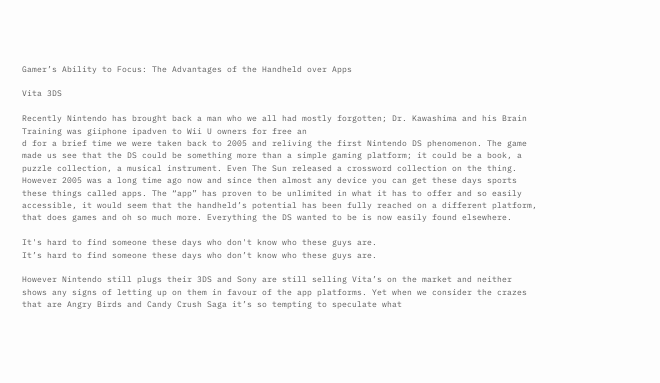Gamer’s Ability to Focus: The Advantages of the Handheld over Apps

Vita 3DS

Recently Nintendo has brought back a man who we all had mostly forgotten; Dr. Kawashima and his Brain Training was giiphone ipadven to Wii U owners for free an
d for a brief time we were taken back to 2005 and reliving the first Nintendo DS phenomenon. The game made us see that the DS could be something more than a simple gaming platform; it could be a book, a puzzle collection, a musical instrument. Even The Sun released a crossword collection on the thing. However 2005 was a long time ago now and since then almost any device you can get these days sports these things called apps. The “app” has proven to be unlimited in what it has to offer and so easily accessible, it would seem that the handheld’s potential has been fully reached on a different platform, that does games and oh so much more. Everything the DS wanted to be is now easily found elsewhere.

It's hard to find someone these days who don't know who these guys are.
It’s hard to find someone these days who don’t know who these guys are.

However Nintendo still plugs their 3DS and Sony are still selling Vita’s on the market and neither shows any signs of letting up on them in favour of the app platforms. Yet when we consider the crazes that are Angry Birds and Candy Crush Saga it’s so tempting to speculate what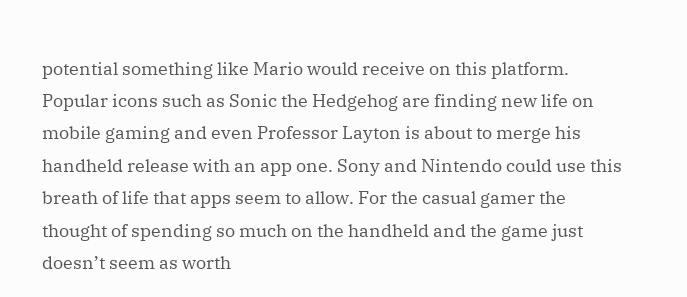potential something like Mario would receive on this platform. Popular icons such as Sonic the Hedgehog are finding new life on mobile gaming and even Professor Layton is about to merge his handheld release with an app one. Sony and Nintendo could use this breath of life that apps seem to allow. For the casual gamer the thought of spending so much on the handheld and the game just doesn’t seem as worth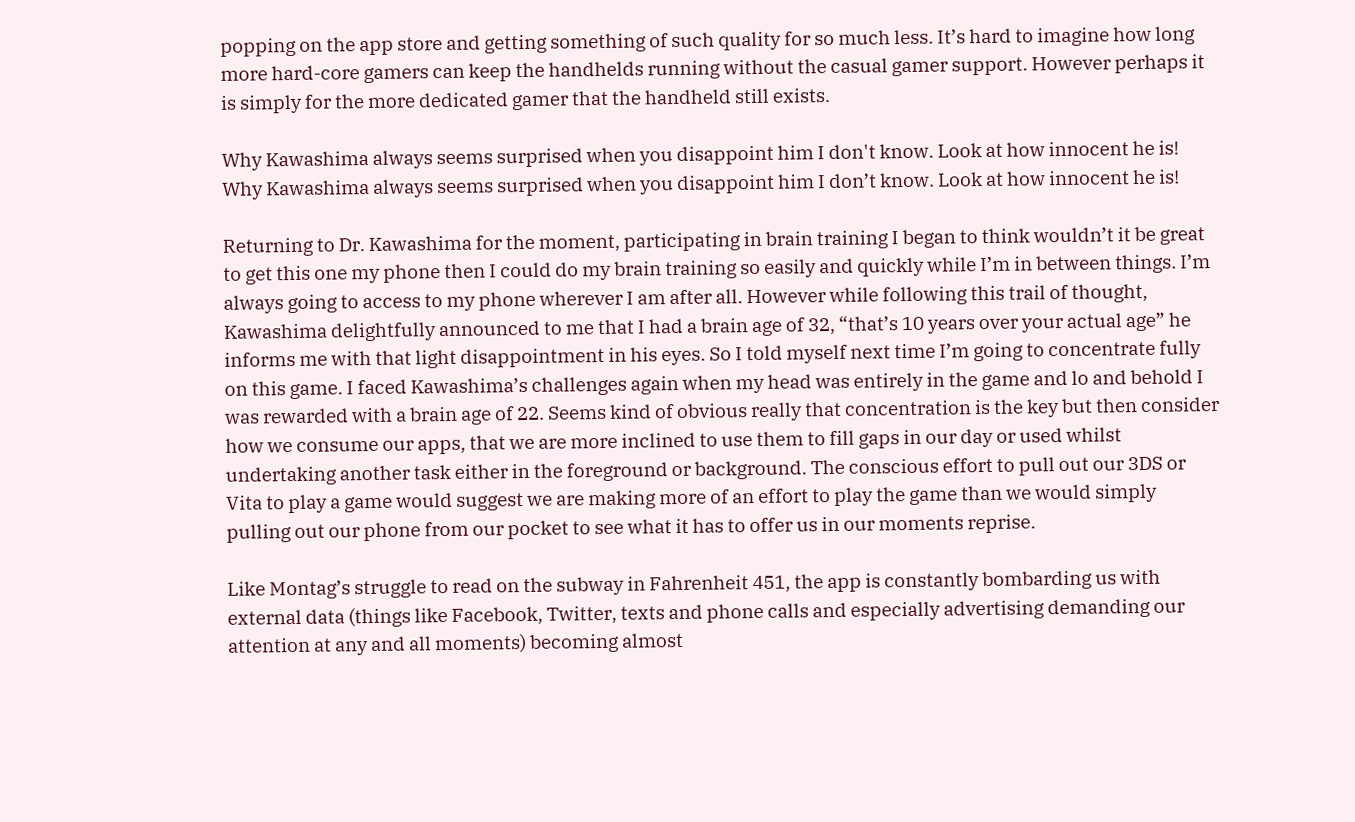popping on the app store and getting something of such quality for so much less. It’s hard to imagine how long more hard-core gamers can keep the handhelds running without the casual gamer support. However perhaps it is simply for the more dedicated gamer that the handheld still exists.

Why Kawashima always seems surprised when you disappoint him I don't know. Look at how innocent he is!
Why Kawashima always seems surprised when you disappoint him I don’t know. Look at how innocent he is!

Returning to Dr. Kawashima for the moment, participating in brain training I began to think wouldn’t it be great to get this one my phone then I could do my brain training so easily and quickly while I’m in between things. I’m always going to access to my phone wherever I am after all. However while following this trail of thought, Kawashima delightfully announced to me that I had a brain age of 32, “that’s 10 years over your actual age” he informs me with that light disappointment in his eyes. So I told myself next time I’m going to concentrate fully on this game. I faced Kawashima’s challenges again when my head was entirely in the game and lo and behold I was rewarded with a brain age of 22. Seems kind of obvious really that concentration is the key but then consider how we consume our apps, that we are more inclined to use them to fill gaps in our day or used whilst undertaking another task either in the foreground or background. The conscious effort to pull out our 3DS or Vita to play a game would suggest we are making more of an effort to play the game than we would simply pulling out our phone from our pocket to see what it has to offer us in our moments reprise.

Like Montag’s struggle to read on the subway in Fahrenheit 451, the app is constantly bombarding us with external data (things like Facebook, Twitter, texts and phone calls and especially advertising demanding our attention at any and all moments) becoming almost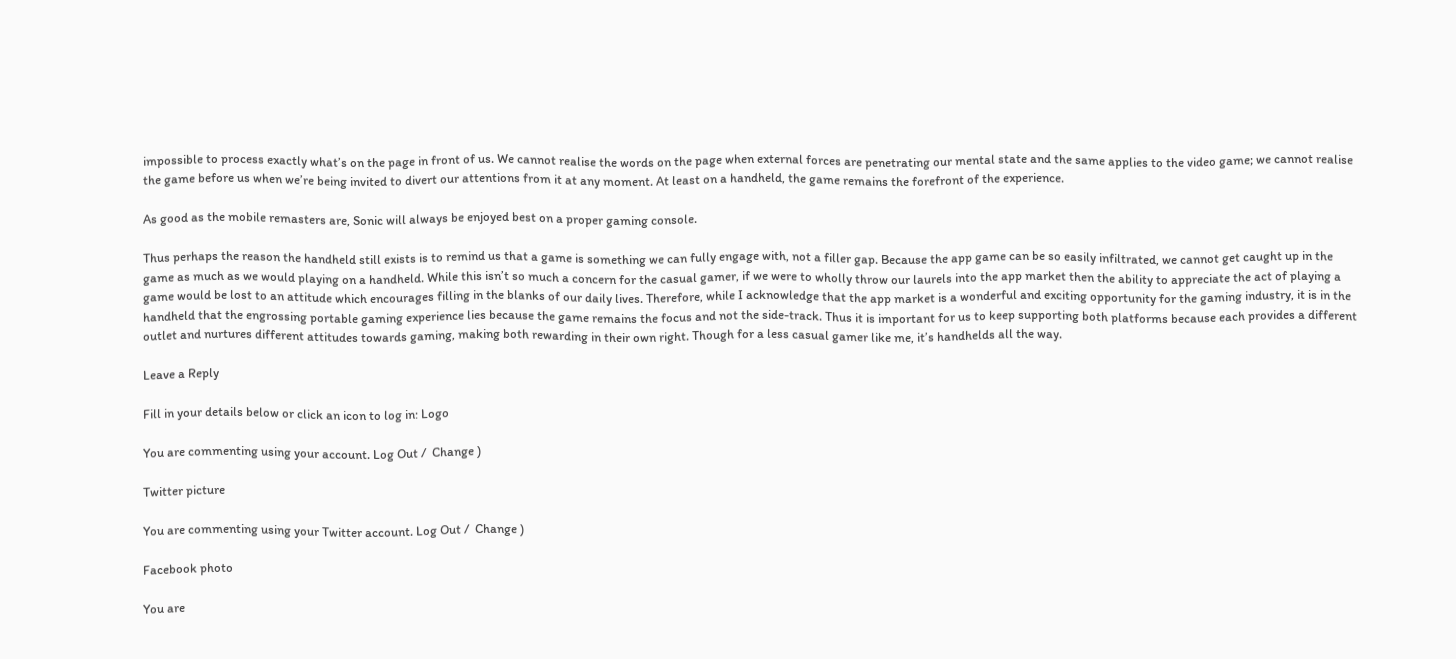impossible to process exactly what’s on the page in front of us. We cannot realise the words on the page when external forces are penetrating our mental state and the same applies to the video game; we cannot realise the game before us when we’re being invited to divert our attentions from it at any moment. At least on a handheld, the game remains the forefront of the experience.

As good as the mobile remasters are, Sonic will always be enjoyed best on a proper gaming console.

Thus perhaps the reason the handheld still exists is to remind us that a game is something we can fully engage with, not a filler gap. Because the app game can be so easily infiltrated, we cannot get caught up in the game as much as we would playing on a handheld. While this isn’t so much a concern for the casual gamer, if we were to wholly throw our laurels into the app market then the ability to appreciate the act of playing a game would be lost to an attitude which encourages filling in the blanks of our daily lives. Therefore, while I acknowledge that the app market is a wonderful and exciting opportunity for the gaming industry, it is in the handheld that the engrossing portable gaming experience lies because the game remains the focus and not the side-track. Thus it is important for us to keep supporting both platforms because each provides a different outlet and nurtures different attitudes towards gaming, making both rewarding in their own right. Though for a less casual gamer like me, it’s handhelds all the way.

Leave a Reply

Fill in your details below or click an icon to log in: Logo

You are commenting using your account. Log Out /  Change )

Twitter picture

You are commenting using your Twitter account. Log Out /  Change )

Facebook photo

You are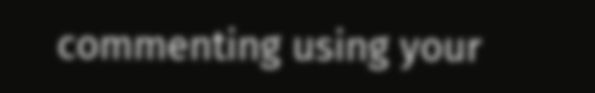commenting using your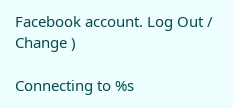Facebook account. Log Out /  Change )

Connecting to %s